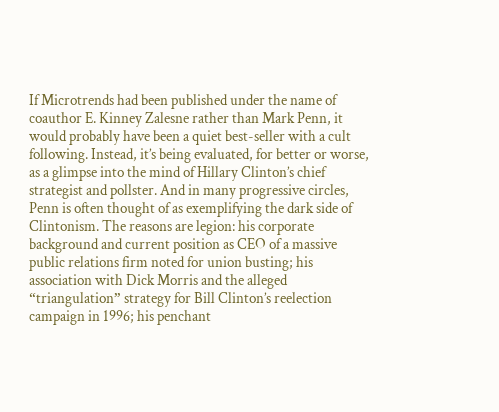If Microtrends had been published under the name of coauthor E. Kinney Zalesne rather than Mark Penn, it would probably have been a quiet best-seller with a cult following. Instead, it’s being evaluated, for better or worse, as a glimpse into the mind of Hillary Clinton’s chief strategist and pollster. And in many progressive circles, Penn is often thought of as exemplifying the dark side of Clintonism. The reasons are legion: his corporate background and current position as CEO of a massive public relations firm noted for union busting; his association with Dick Morris and the alleged “triangulation” strategy for Bill Clinton’s reelection campaign in 1996; his penchant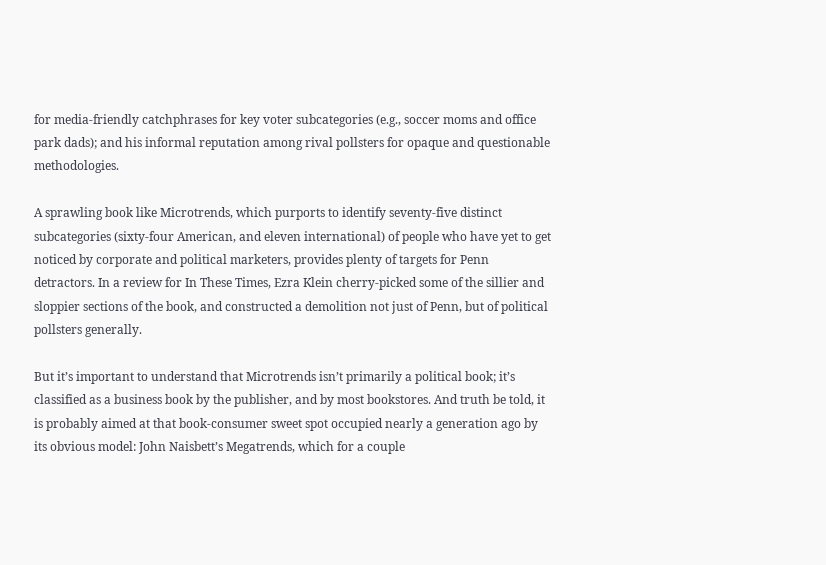for media-friendly catchphrases for key voter subcategories (e.g., soccer moms and office park dads); and his informal reputation among rival pollsters for opaque and questionable methodologies.

A sprawling book like Microtrends, which purports to identify seventy-five distinct subcategories (sixty-four American, and eleven international) of people who have yet to get noticed by corporate and political marketers, provides plenty of targets for Penn detractors. In a review for In These Times, Ezra Klein cherry-picked some of the sillier and sloppier sections of the book, and constructed a demolition not just of Penn, but of political pollsters generally.

But it’s important to understand that Microtrends isn’t primarily a political book; it’s classified as a business book by the publisher, and by most bookstores. And truth be told, it is probably aimed at that book-consumer sweet spot occupied nearly a generation ago by its obvious model: John Naisbett’s Megatrends, which for a couple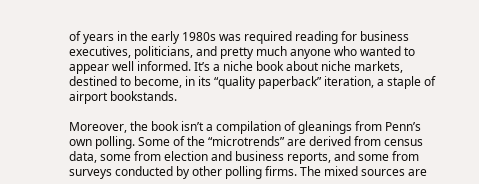of years in the early 1980s was required reading for business executives, politicians, and pretty much anyone who wanted to appear well informed. It’s a niche book about niche markets, destined to become, in its “quality paperback” iteration, a staple of airport bookstands.

Moreover, the book isn’t a compilation of gleanings from Penn’s own polling. Some of the “microtrends” are derived from census data, some from election and business reports, and some from surveys conducted by other polling firms. The mixed sources are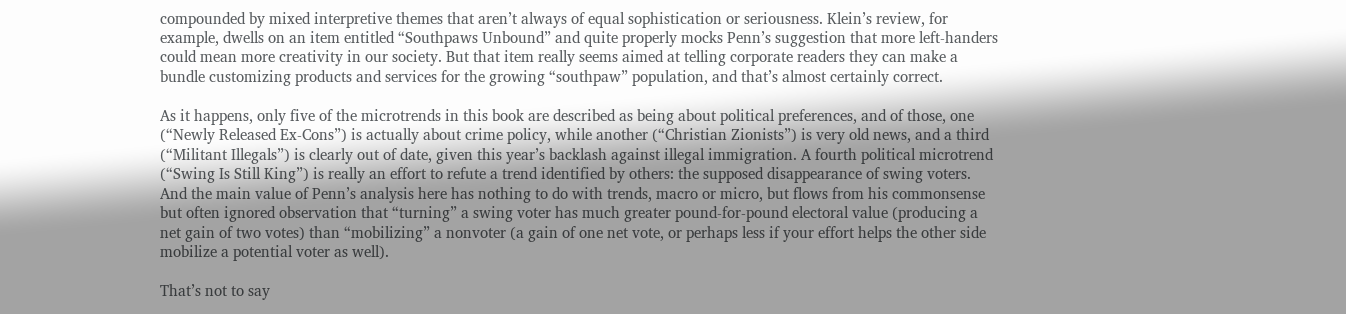compounded by mixed interpretive themes that aren’t always of equal sophistication or seriousness. Klein’s review, for example, dwells on an item entitled “Southpaws Unbound” and quite properly mocks Penn’s suggestion that more left-handers could mean more creativity in our society. But that item really seems aimed at telling corporate readers they can make a bundle customizing products and services for the growing “southpaw” population, and that’s almost certainly correct.

As it happens, only five of the microtrends in this book are described as being about political preferences, and of those, one (“Newly Released Ex-Cons”) is actually about crime policy, while another (“Christian Zionists”) is very old news, and a third (“Militant Illegals”) is clearly out of date, given this year’s backlash against illegal immigration. A fourth political microtrend (“Swing Is Still King”) is really an effort to refute a trend identified by others: the supposed disappearance of swing voters. And the main value of Penn’s analysis here has nothing to do with trends, macro or micro, but flows from his commonsense but often ignored observation that “turning” a swing voter has much greater pound-for-pound electoral value (producing a net gain of two votes) than “mobilizing” a nonvoter (a gain of one net vote, or perhaps less if your effort helps the other side mobilize a potential voter as well).

That’s not to say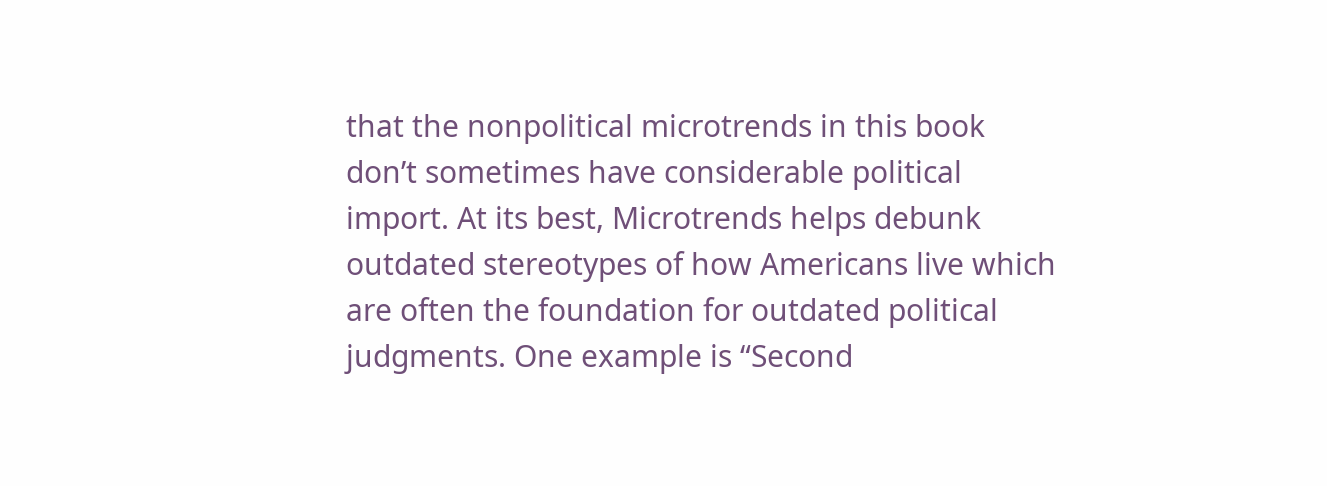that the nonpolitical microtrends in this book don’t sometimes have considerable political import. At its best, Microtrends helps debunk outdated stereotypes of how Americans live which are often the foundation for outdated political judgments. One example is “Second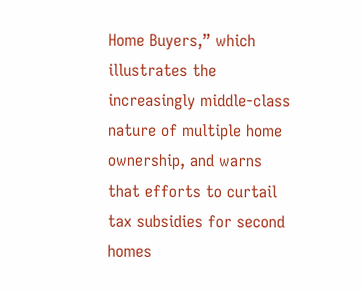Home Buyers,” which illustrates the increasingly middle-class nature of multiple home ownership, and warns that efforts to curtail tax subsidies for second homes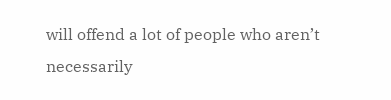will offend a lot of people who aren’t necessarily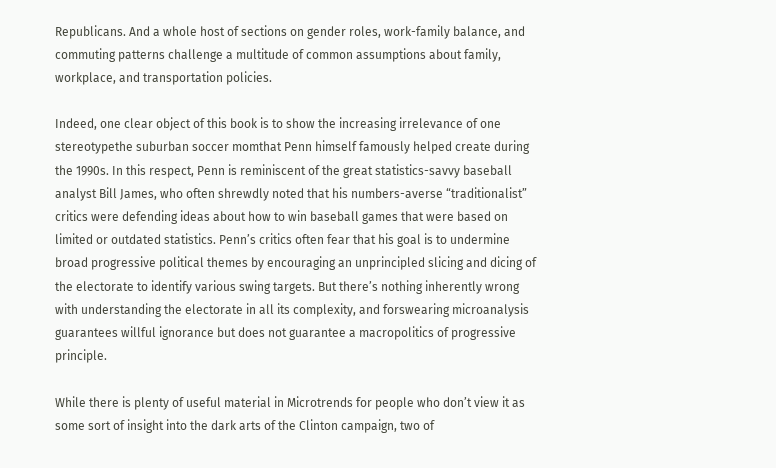Republicans. And a whole host of sections on gender roles, work-family balance, and commuting patterns challenge a multitude of common assumptions about family, workplace, and transportation policies.

Indeed, one clear object of this book is to show the increasing irrelevance of one stereotypethe suburban soccer momthat Penn himself famously helped create during the 1990s. In this respect, Penn is reminiscent of the great statistics-savvy baseball analyst Bill James, who often shrewdly noted that his numbers-averse “traditionalist” critics were defending ideas about how to win baseball games that were based on limited or outdated statistics. Penn’s critics often fear that his goal is to undermine broad progressive political themes by encouraging an unprincipled slicing and dicing of the electorate to identify various swing targets. But there’s nothing inherently wrong with understanding the electorate in all its complexity, and forswearing microanalysis guarantees willful ignorance but does not guarantee a macropolitics of progressive principle.

While there is plenty of useful material in Microtrends for people who don’t view it as some sort of insight into the dark arts of the Clinton campaign, two of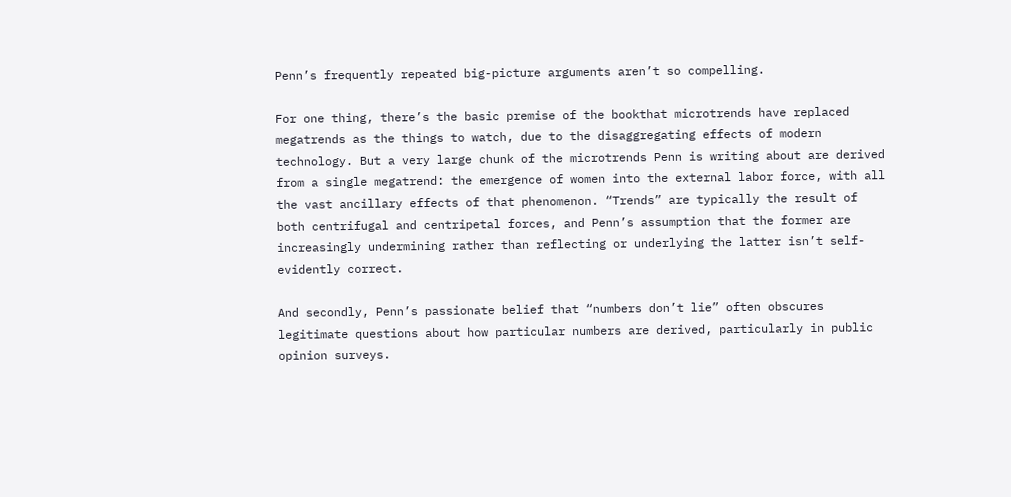Penn’s frequently repeated big-picture arguments aren’t so compelling.

For one thing, there’s the basic premise of the bookthat microtrends have replaced megatrends as the things to watch, due to the disaggregating effects of modern technology. But a very large chunk of the microtrends Penn is writing about are derived from a single megatrend: the emergence of women into the external labor force, with all the vast ancillary effects of that phenomenon. “Trends” are typically the result of both centrifugal and centripetal forces, and Penn’s assumption that the former are increasingly undermining rather than reflecting or underlying the latter isn’t self-evidently correct.

And secondly, Penn’s passionate belief that “numbers don’t lie” often obscures legitimate questions about how particular numbers are derived, particularly in public opinion surveys.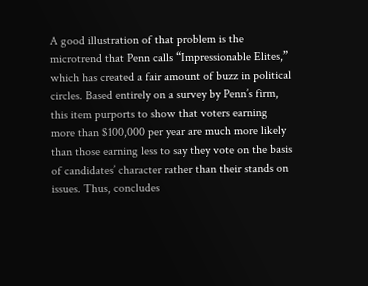A good illustration of that problem is the microtrend that Penn calls “Impressionable Elites,” which has created a fair amount of buzz in political circles. Based entirely on a survey by Penn’s firm, this item purports to show that voters earning more than $100,000 per year are much more likely than those earning less to say they vote on the basis of candidates’ character rather than their stands on issues. Thus, concludes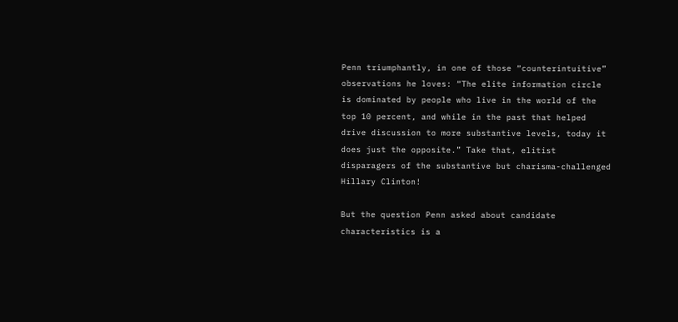Penn triumphantly, in one of those “counterintuitive” observations he loves: “The elite information circle is dominated by people who live in the world of the top 10 percent, and while in the past that helped drive discussion to more substantive levels, today it does just the opposite.” Take that, elitist disparagers of the substantive but charisma-challenged Hillary Clinton!

But the question Penn asked about candidate characteristics is a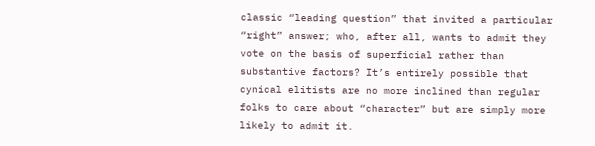classic “leading question” that invited a particular “right” answer; who, after all, wants to admit they vote on the basis of superficial rather than substantive factors? It’s entirely possible that cynical elitists are no more inclined than regular folks to care about “character” but are simply more likely to admit it.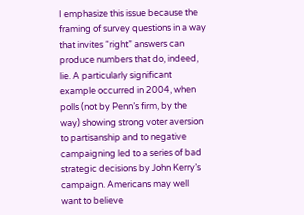I emphasize this issue because the framing of survey questions in a way that invites “right” answers can produce numbers that do, indeed, lie. A particularly significant example occurred in 2004, when polls (not by Penn’s firm, by the way) showing strong voter aversion to partisanship and to negative campaigning led to a series of bad strategic decisions by John Kerry’s campaign. Americans may well want to believe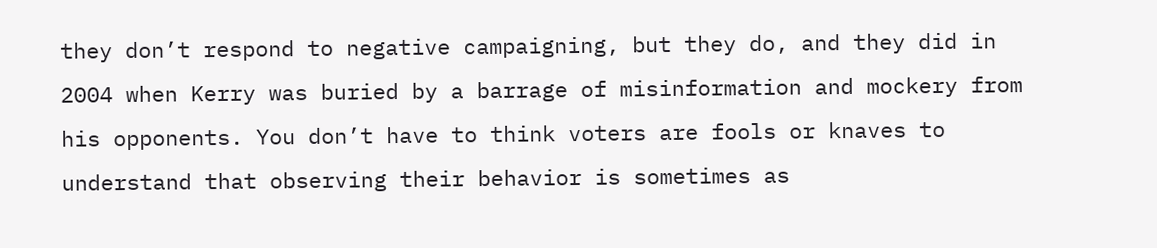they don’t respond to negative campaigning, but they do, and they did in 2004 when Kerry was buried by a barrage of misinformation and mockery from his opponents. You don’t have to think voters are fools or knaves to understand that observing their behavior is sometimes as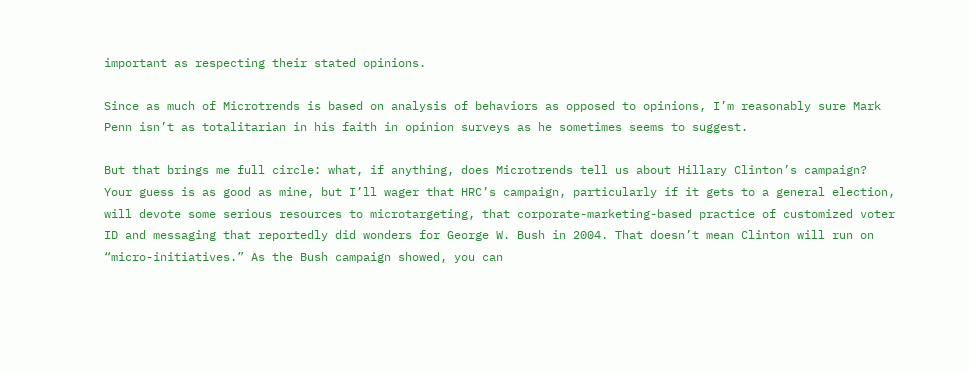important as respecting their stated opinions.

Since as much of Microtrends is based on analysis of behaviors as opposed to opinions, I’m reasonably sure Mark Penn isn’t as totalitarian in his faith in opinion surveys as he sometimes seems to suggest.

But that brings me full circle: what, if anything, does Microtrends tell us about Hillary Clinton’s campaign? Your guess is as good as mine, but I’ll wager that HRC’s campaign, particularly if it gets to a general election, will devote some serious resources to microtargeting, that corporate-marketing-based practice of customized voter ID and messaging that reportedly did wonders for George W. Bush in 2004. That doesn’t mean Clinton will run on “micro-initiatives.” As the Bush campaign showed, you can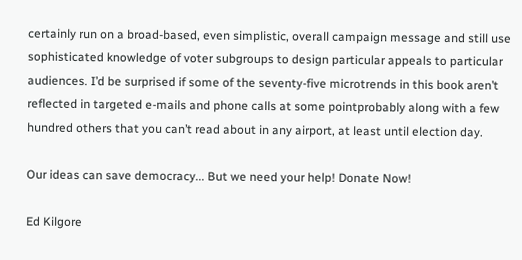certainly run on a broad-based, even simplistic, overall campaign message and still use sophisticated knowledge of voter subgroups to design particular appeals to particular audiences. I’d be surprised if some of the seventy-five microtrends in this book aren’t reflected in targeted e-mails and phone calls at some pointprobably along with a few hundred others that you can’t read about in any airport, at least until election day.

Our ideas can save democracy... But we need your help! Donate Now!

Ed Kilgore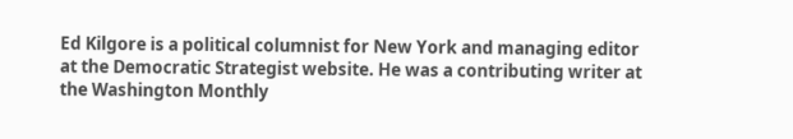Ed Kilgore is a political columnist for New York and managing editor at the Democratic Strategist website. He was a contributing writer at the Washington Monthly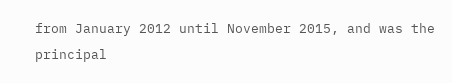from January 2012 until November 2015, and was the principal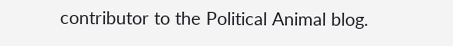contributor to the Political Animal blog.